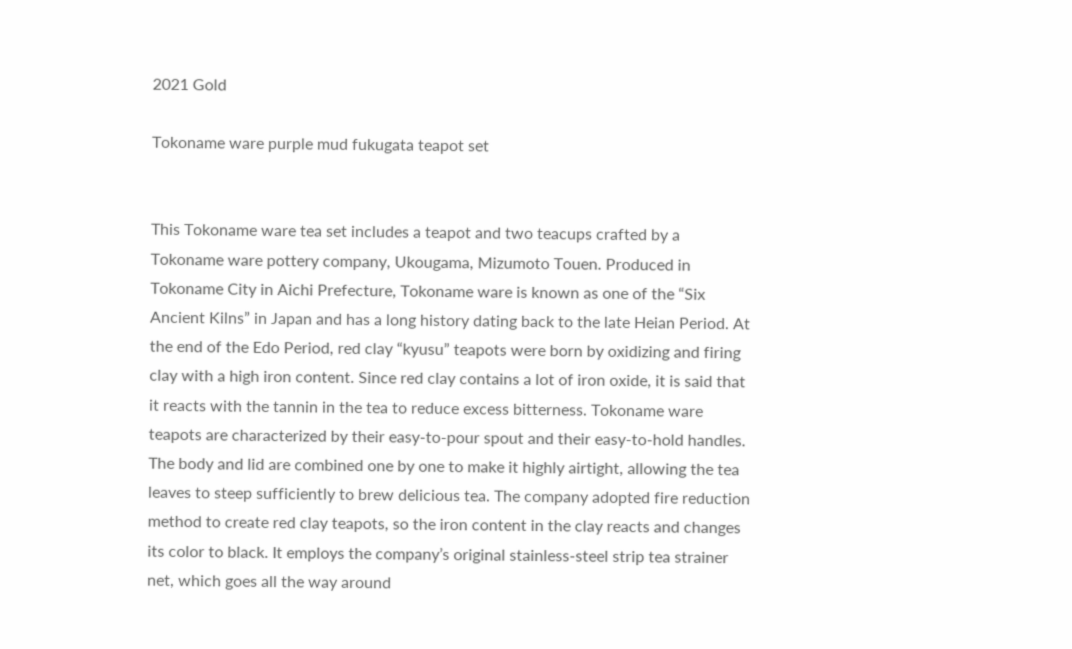2021 Gold

Tokoname ware purple mud fukugata teapot set


This Tokoname ware tea set includes a teapot and two teacups crafted by a Tokoname ware pottery company, Ukougama, Mizumoto Touen. Produced in Tokoname City in Aichi Prefecture, Tokoname ware is known as one of the “Six Ancient Kilns” in Japan and has a long history dating back to the late Heian Period. At the end of the Edo Period, red clay “kyusu” teapots were born by oxidizing and firing clay with a high iron content. Since red clay contains a lot of iron oxide, it is said that it reacts with the tannin in the tea to reduce excess bitterness. Tokoname ware teapots are characterized by their easy-to-pour spout and their easy-to-hold handles. The body and lid are combined one by one to make it highly airtight, allowing the tea leaves to steep sufficiently to brew delicious tea. The company adopted fire reduction method to create red clay teapots, so the iron content in the clay reacts and changes its color to black. It employs the company’s original stainless-steel strip tea strainer net, which goes all the way around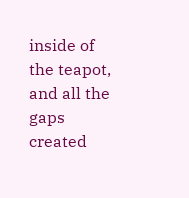inside of the teapot, and all the gaps created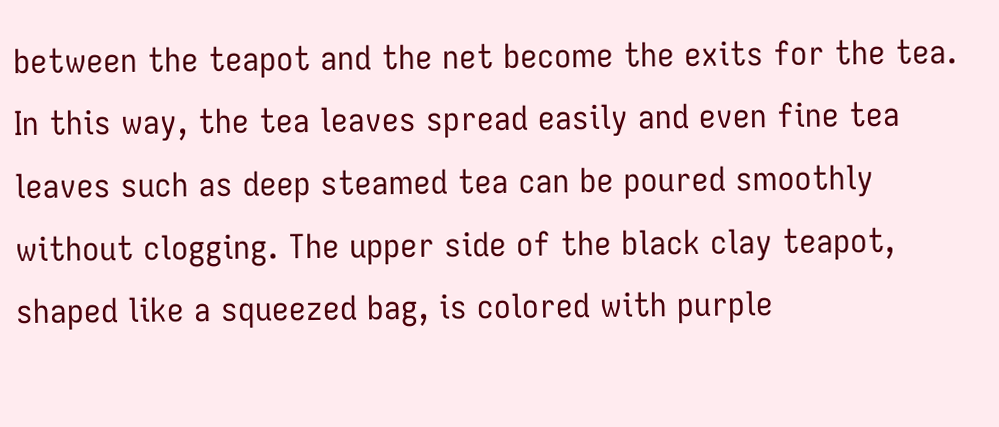between the teapot and the net become the exits for the tea. In this way, the tea leaves spread easily and even fine tea leaves such as deep steamed tea can be poured smoothly without clogging. The upper side of the black clay teapot, shaped like a squeezed bag, is colored with purple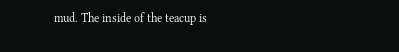mud. The inside of the teacup is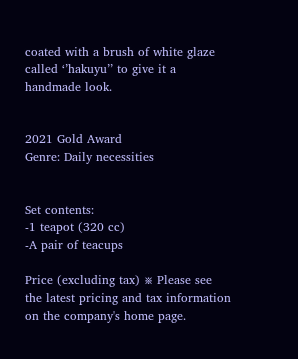coated with a brush of white glaze called ‘’hakuyu’’ to give it a handmade look.


2021 Gold Award
Genre: Daily necessities


Set contents:
-1 teapot (320 cc)
-A pair of teacups

Price (excluding tax) ※ Please see the latest pricing and tax information on the company's home page.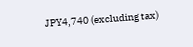JPY4,740 (excluding tax)